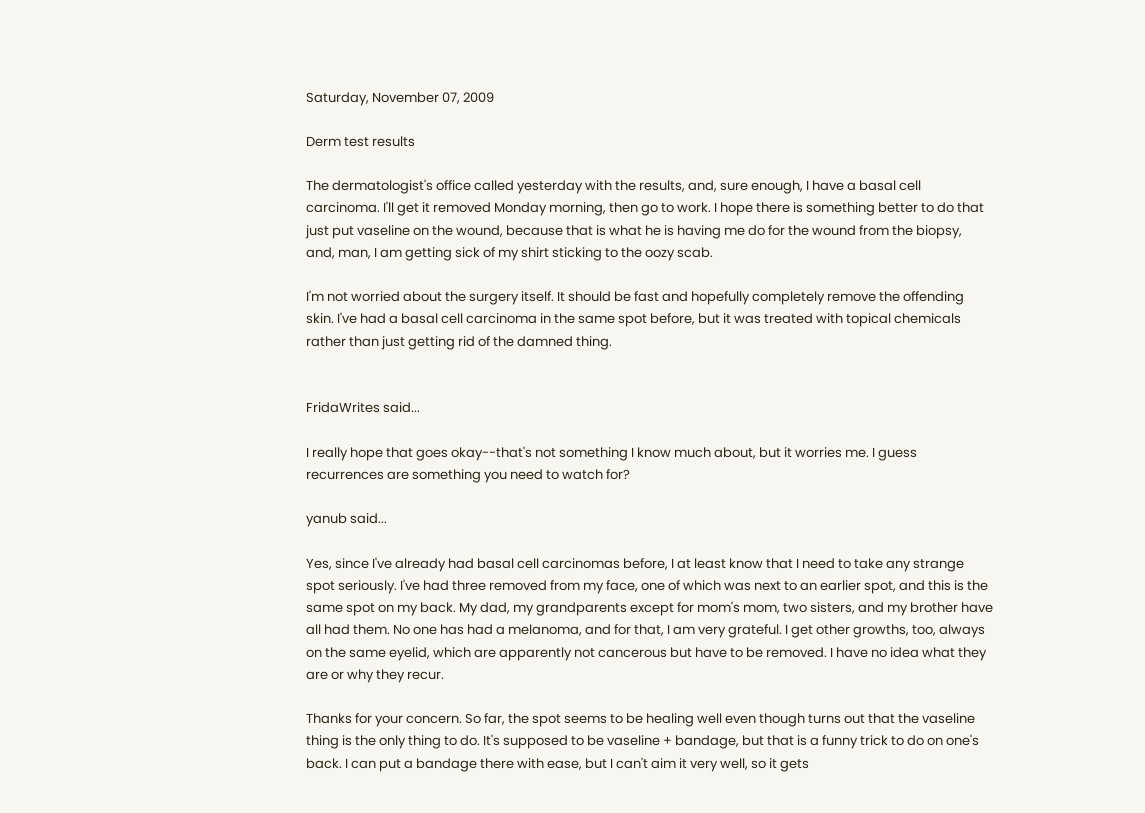Saturday, November 07, 2009

Derm test results

The dermatologist's office called yesterday with the results, and, sure enough, I have a basal cell carcinoma. I'll get it removed Monday morning, then go to work. I hope there is something better to do that just put vaseline on the wound, because that is what he is having me do for the wound from the biopsy, and, man, I am getting sick of my shirt sticking to the oozy scab.

I'm not worried about the surgery itself. It should be fast and hopefully completely remove the offending skin. I've had a basal cell carcinoma in the same spot before, but it was treated with topical chemicals rather than just getting rid of the damned thing.


FridaWrites said...

I really hope that goes okay--that's not something I know much about, but it worries me. I guess recurrences are something you need to watch for?

yanub said...

Yes, since I've already had basal cell carcinomas before, I at least know that I need to take any strange spot seriously. I've had three removed from my face, one of which was next to an earlier spot, and this is the same spot on my back. My dad, my grandparents except for mom's mom, two sisters, and my brother have all had them. No one has had a melanoma, and for that, I am very grateful. I get other growths, too, always on the same eyelid, which are apparently not cancerous but have to be removed. I have no idea what they are or why they recur.

Thanks for your concern. So far, the spot seems to be healing well even though turns out that the vaseline thing is the only thing to do. It's supposed to be vaseline + bandage, but that is a funny trick to do on one's back. I can put a bandage there with ease, but I can't aim it very well, so it gets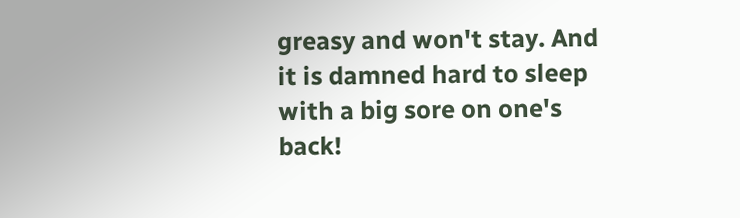greasy and won't stay. And it is damned hard to sleep with a big sore on one's back!